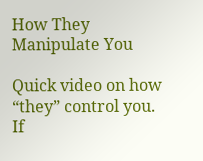How They Manipulate You

Quick video on how “they” control you.  If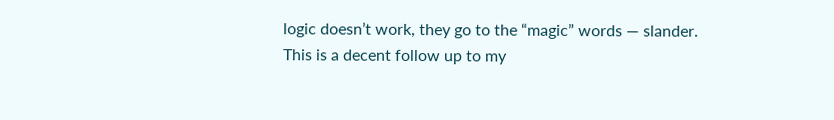logic doesn’t work, they go to the “magic” words — slander.  This is a decent follow up to my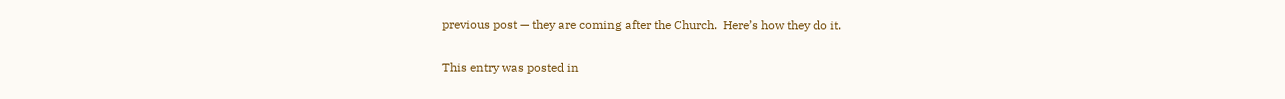previous post — they are coming after the Church.  Here’s how they do it.

This entry was posted in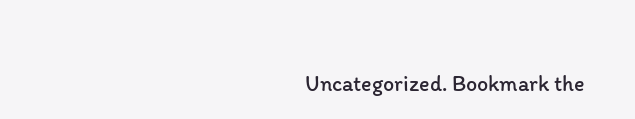Uncategorized. Bookmark the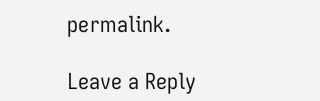permalink.

Leave a Reply